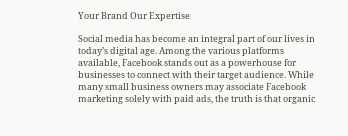Your Brand Our Expertise

Social media has become an integral part of our lives in today’s digital age. Among the various platforms available, Facebook stands out as a powerhouse for businesses to connect with their target audience. While many small business owners may associate Facebook marketing solely with paid ads, the truth is that organic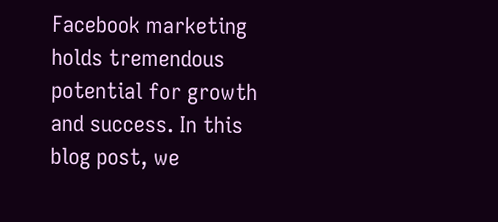Facebook marketing holds tremendous potential for growth and success. In this blog post, we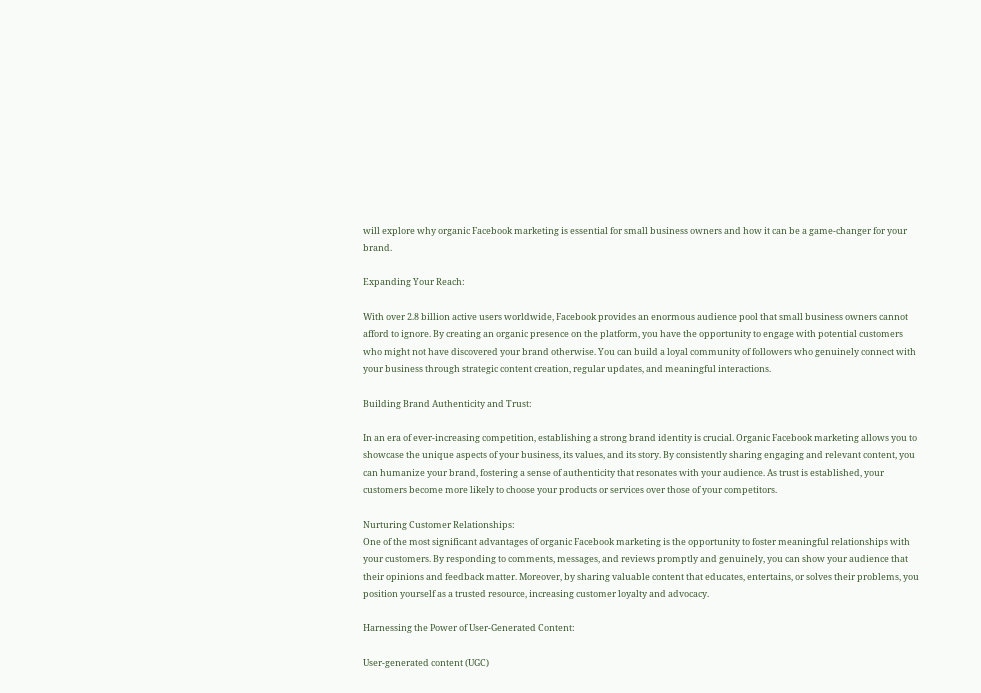will explore why organic Facebook marketing is essential for small business owners and how it can be a game-changer for your brand.

Expanding Your Reach:

With over 2.8 billion active users worldwide, Facebook provides an enormous audience pool that small business owners cannot afford to ignore. By creating an organic presence on the platform, you have the opportunity to engage with potential customers who might not have discovered your brand otherwise. You can build a loyal community of followers who genuinely connect with your business through strategic content creation, regular updates, and meaningful interactions.

Building Brand Authenticity and Trust:

In an era of ever-increasing competition, establishing a strong brand identity is crucial. Organic Facebook marketing allows you to showcase the unique aspects of your business, its values, and its story. By consistently sharing engaging and relevant content, you can humanize your brand, fostering a sense of authenticity that resonates with your audience. As trust is established, your customers become more likely to choose your products or services over those of your competitors.

Nurturing Customer Relationships:
One of the most significant advantages of organic Facebook marketing is the opportunity to foster meaningful relationships with your customers. By responding to comments, messages, and reviews promptly and genuinely, you can show your audience that their opinions and feedback matter. Moreover, by sharing valuable content that educates, entertains, or solves their problems, you position yourself as a trusted resource, increasing customer loyalty and advocacy.

Harnessing the Power of User-Generated Content:

User-generated content (UGC)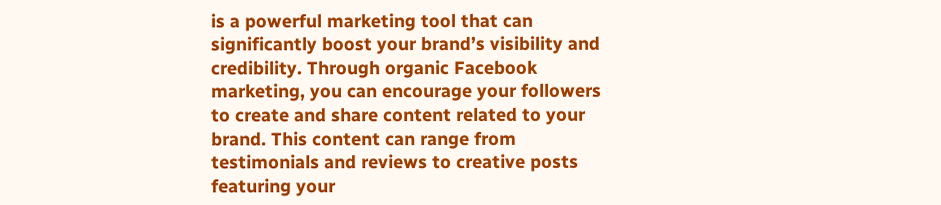is a powerful marketing tool that can significantly boost your brand’s visibility and credibility. Through organic Facebook marketing, you can encourage your followers to create and share content related to your brand. This content can range from testimonials and reviews to creative posts featuring your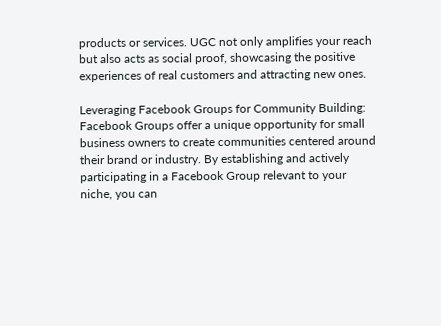products or services. UGC not only amplifies your reach but also acts as social proof, showcasing the positive experiences of real customers and attracting new ones.

Leveraging Facebook Groups for Community Building:
Facebook Groups offer a unique opportunity for small business owners to create communities centered around their brand or industry. By establishing and actively participating in a Facebook Group relevant to your niche, you can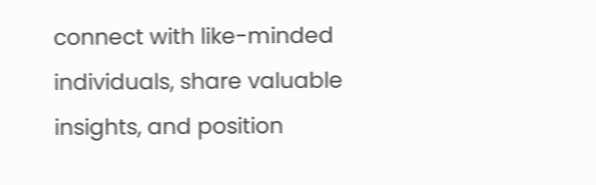connect with like-minded individuals, share valuable insights, and position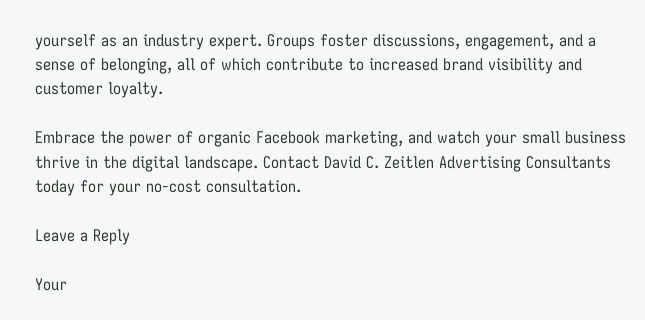yourself as an industry expert. Groups foster discussions, engagement, and a sense of belonging, all of which contribute to increased brand visibility and customer loyalty.

Embrace the power of organic Facebook marketing, and watch your small business thrive in the digital landscape. Contact David C. Zeitlen Advertising Consultants today for your no-cost consultation.

Leave a Reply

Your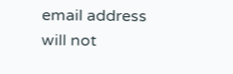email address will not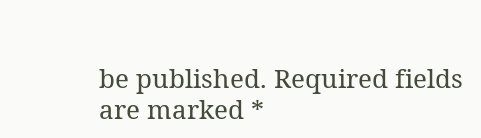be published. Required fields are marked *